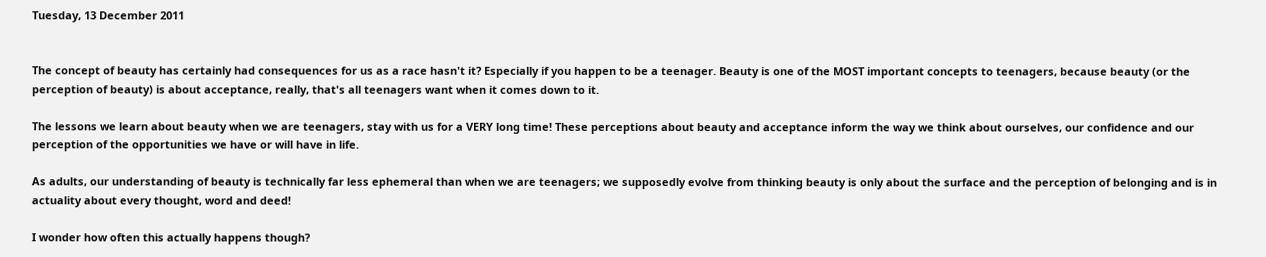Tuesday, 13 December 2011


The concept of beauty has certainly had consequences for us as a race hasn't it? Especially if you happen to be a teenager. Beauty is one of the MOST important concepts to teenagers, because beauty (or the perception of beauty) is about acceptance, really, that's all teenagers want when it comes down to it.

The lessons we learn about beauty when we are teenagers, stay with us for a VERY long time! These perceptions about beauty and acceptance inform the way we think about ourselves, our confidence and our perception of the opportunities we have or will have in life.

As adults, our understanding of beauty is technically far less ephemeral than when we are teenagers; we supposedly evolve from thinking beauty is only about the surface and the perception of belonging and is in actuality about every thought, word and deed!

I wonder how often this actually happens though?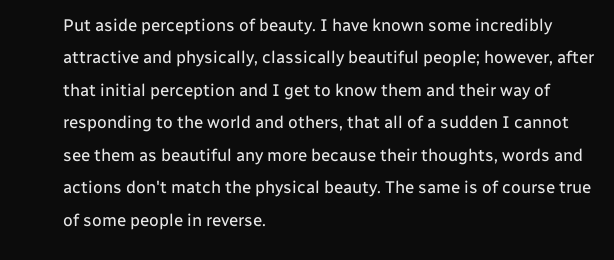Put aside perceptions of beauty. I have known some incredibly attractive and physically, classically beautiful people; however, after that initial perception and I get to know them and their way of responding to the world and others, that all of a sudden I cannot see them as beautiful any more because their thoughts, words and actions don't match the physical beauty. The same is of course true of some people in reverse.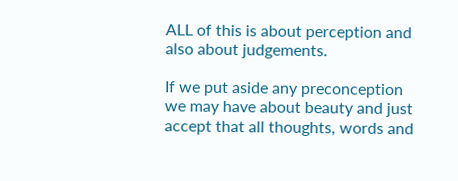ALL of this is about perception and also about judgements.

If we put aside any preconception we may have about beauty and just accept that all thoughts, words and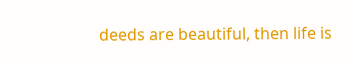deeds are beautiful, then life is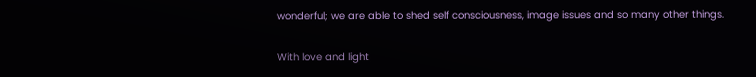wonderful; we are able to shed self consciousness, image issues and so many other things.

With love and light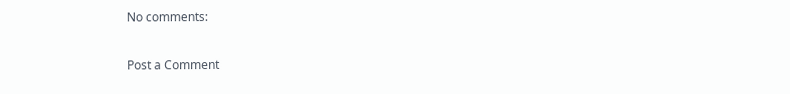No comments:

Post a Comment